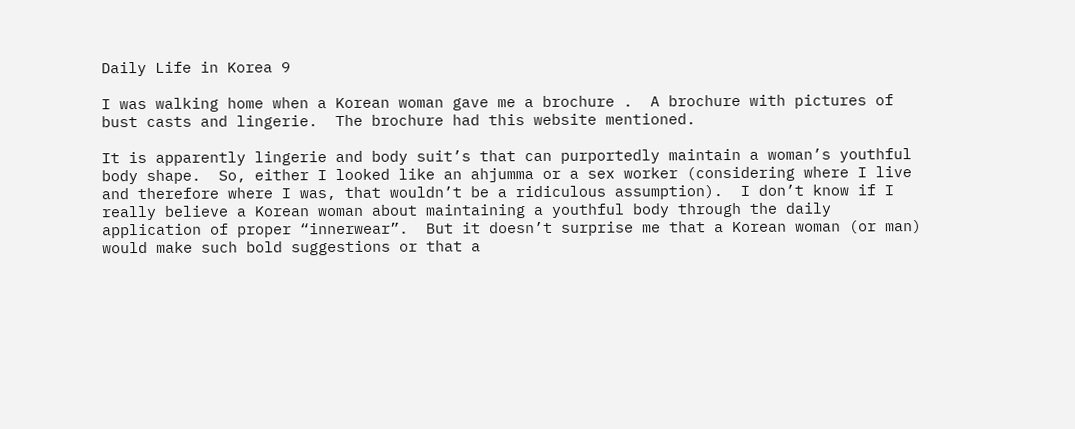Daily Life in Korea 9

I was walking home when a Korean woman gave me a brochure .  A brochure with pictures of bust casts and lingerie.  The brochure had this website mentioned.

It is apparently lingerie and body suit’s that can purportedly maintain a woman’s youthful body shape.  So, either I looked like an ahjumma or a sex worker (considering where I live and therefore where I was, that wouldn’t be a ridiculous assumption).  I don’t know if I really believe a Korean woman about maintaining a youthful body through the daily application of proper “innerwear”.  But it doesn’t surprise me that a Korean woman (or man) would make such bold suggestions or that a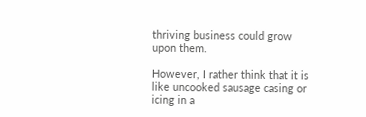thriving business could grow upon them.

However, I rather think that it is like uncooked sausage casing or icing in a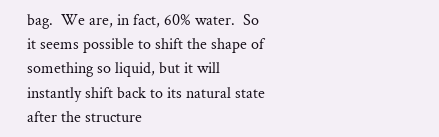bag.  We are, in fact, 60% water.  So it seems possible to shift the shape of something so liquid, but it will instantly shift back to its natural state after the structure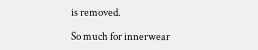is removed.

So much for innerwear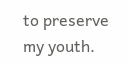to preserve my youth.